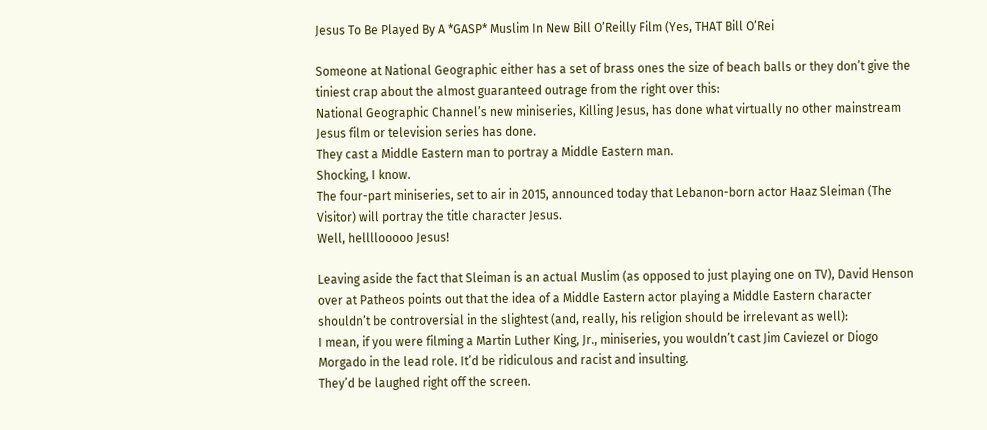Jesus To Be Played By A *GASP* Muslim In New Bill O’Reilly Film (Yes, THAT Bill O’Rei

Someone at National Geographic either has a set of brass ones the size of beach balls or they don’t give the tiniest crap about the almost guaranteed outrage from the right over this:
National Geographic Channel’s new miniseries, Killing Jesus, has done what virtually no other mainstream Jesus film or television series has done.
They cast a Middle Eastern man to portray a Middle Eastern man.
Shocking, I know.
The four-part miniseries, set to air in 2015, announced today that Lebanon-born actor Haaz Sleiman (The Visitor) will portray the title character Jesus.
Well, hellllooooo Jesus!

Leaving aside the fact that Sleiman is an actual Muslim (as opposed to just playing one on TV), David Henson over at Patheos points out that the idea of a Middle Eastern actor playing a Middle Eastern character shouldn’t be controversial in the slightest (and, really, his religion should be irrelevant as well):
I mean, if you were filming a Martin Luther King, Jr., miniseries, you wouldn’t cast Jim Caviezel or Diogo Morgado in the lead role. It’d be ridiculous and racist and insulting.
They’d be laughed right off the screen.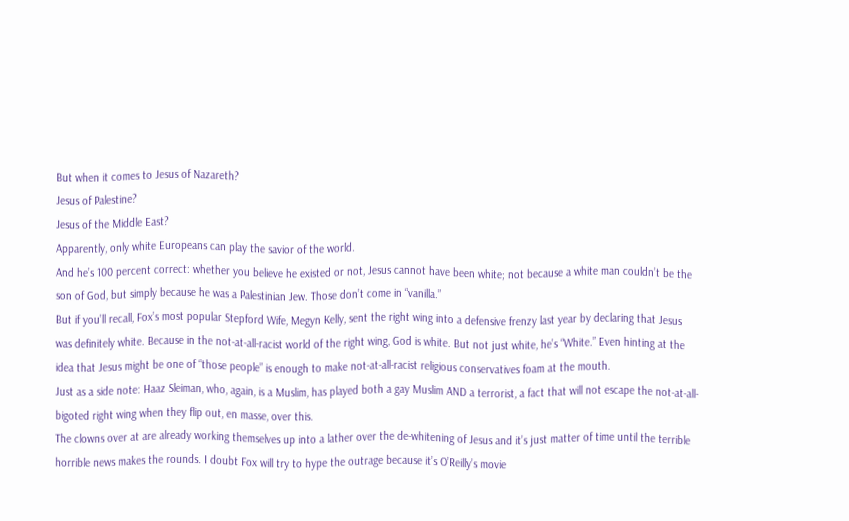But when it comes to Jesus of Nazareth?
Jesus of Palestine?
Jesus of the Middle East?
Apparently, only white Europeans can play the savior of the world.
And he’s 100 percent correct: whether you believe he existed or not, Jesus cannot have been white; not because a white man couldn’t be the son of God, but simply because he was a Palestinian Jew. Those don’t come in “vanilla.”
But if you’ll recall, Fox’s most popular Stepford Wife, Megyn Kelly, sent the right wing into a defensive frenzy last year by declaring that Jesus was definitely white. Because in the not-at-all-racist world of the right wing, God is white. But not just white, he’s “White.” Even hinting at the idea that Jesus might be one of “those people” is enough to make not-at-all-racist religious conservatives foam at the mouth.
Just as a side note: Haaz Sleiman, who, again, is a Muslim, has played both a gay Muslim AND a terrorist, a fact that will not escape the not-at-all-bigoted right wing when they flip out, en masse, over this.
The clowns over at are already working themselves up into a lather over the de-whitening of Jesus and it’s just matter of time until the terrible horrible news makes the rounds. I doubt Fox will try to hype the outrage because it’s O’Reilly’s movie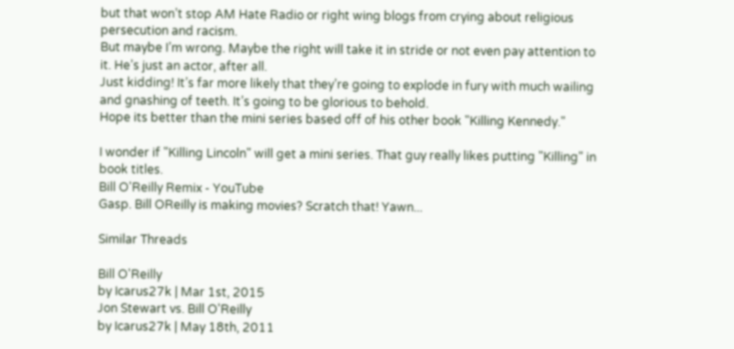but that won’t stop AM Hate Radio or right wing blogs from crying about religious persecution and racism.
But maybe I’m wrong. Maybe the right will take it in stride or not even pay attention to it. He’s just an actor, after all.
Just kidding! It’s far more likely that they’re going to explode in fury with much wailing and gnashing of teeth. It’s going to be glorious to behold.
Hope its better than the mini series based off of his other book "Killing Kennedy."

I wonder if "Killing Lincoln" will get a mini series. That guy really likes putting "Killing" in book titles.
Bill O'Reilly Remix - YouTube
Gasp. Bill OReilly is making movies? Scratch that! Yawn...

Similar Threads

Bill O'Reilly
by Icarus27k | Mar 1st, 2015
Jon Stewart vs. Bill O'Reilly
by Icarus27k | May 18th, 2011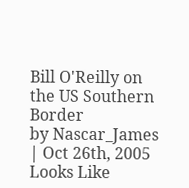Bill O'Reilly on the US Southern Border
by Nascar_James | Oct 26th, 2005
Looks Like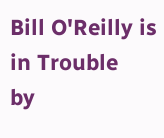Bill O'Reilly is in Trouble
by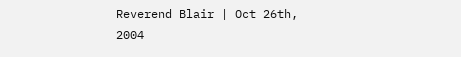Reverend Blair | Oct 26th, 2004